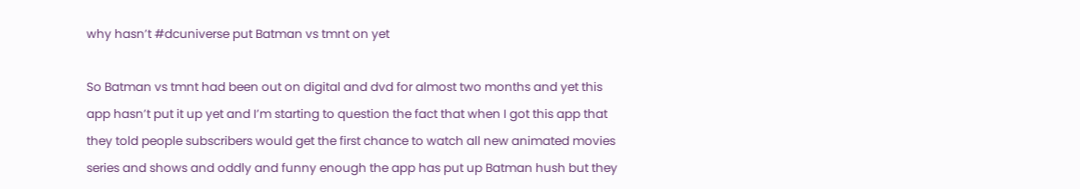why hasn’t #dcuniverse put Batman vs tmnt on yet

So Batman vs tmnt had been out on digital and dvd for almost two months and yet this app hasn’t put it up yet and I’m starting to question the fact that when I got this app that they told people subscribers would get the first chance to watch all new animated movies series and shows and oddly and funny enough the app has put up Batman hush but they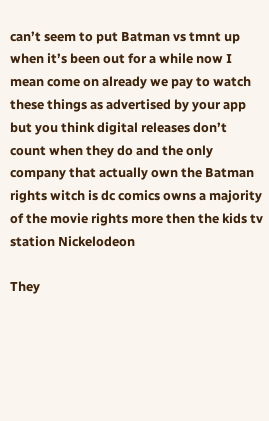can’t seem to put Batman vs tmnt up when it’s been out for a while now I mean come on already we pay to watch these things as advertised by your app but you think digital releases don’t count when they do and the only company that actually own the Batman rights witch is dc comics owns a majority of the movie rights more then the kids tv station Nickelodeon

They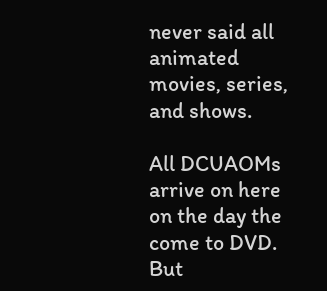never said all animated movies, series, and shows.

All DCUAOMs arrive on here on the day the come to DVD. But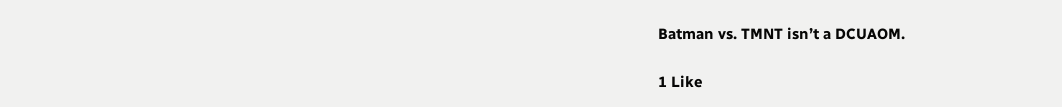Batman vs. TMNT isn’t a DCUAOM.

1 Like